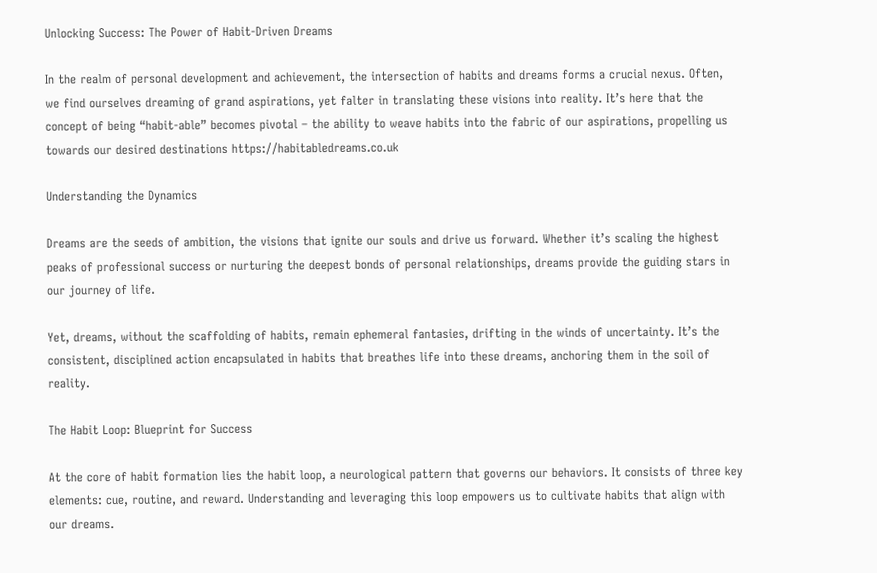Unlocking Success: The Power of Habit-Driven Dreams

In the realm of personal development and achievement, the intersection of habits and dreams forms a crucial nexus. Often, we find ourselves dreaming of grand aspirations, yet falter in translating these visions into reality. It’s here that the concept of being “habit-able” becomes pivotal – the ability to weave habits into the fabric of our aspirations, propelling us towards our desired destinations https://habitabledreams.co.uk

Understanding the Dynamics

Dreams are the seeds of ambition, the visions that ignite our souls and drive us forward. Whether it’s scaling the highest peaks of professional success or nurturing the deepest bonds of personal relationships, dreams provide the guiding stars in our journey of life.

Yet, dreams, without the scaffolding of habits, remain ephemeral fantasies, drifting in the winds of uncertainty. It’s the consistent, disciplined action encapsulated in habits that breathes life into these dreams, anchoring them in the soil of reality.

The Habit Loop: Blueprint for Success

At the core of habit formation lies the habit loop, a neurological pattern that governs our behaviors. It consists of three key elements: cue, routine, and reward. Understanding and leveraging this loop empowers us to cultivate habits that align with our dreams.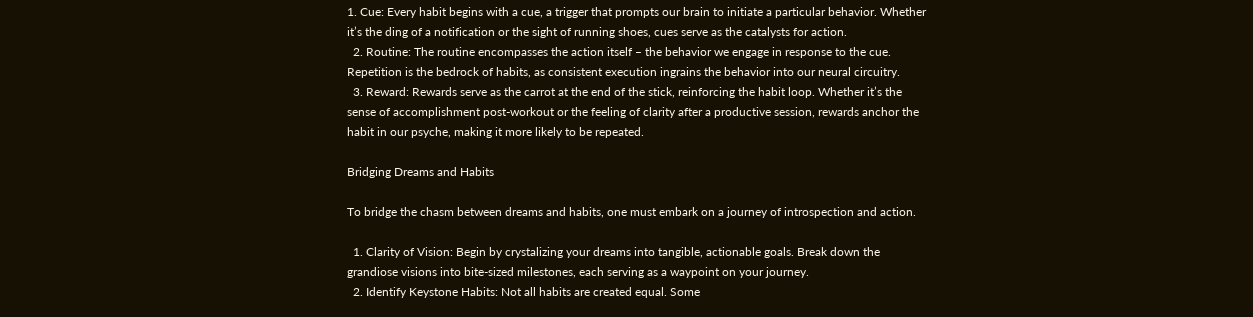1. Cue: Every habit begins with a cue, a trigger that prompts our brain to initiate a particular behavior. Whether it’s the ding of a notification or the sight of running shoes, cues serve as the catalysts for action.
  2. Routine: The routine encompasses the action itself – the behavior we engage in response to the cue. Repetition is the bedrock of habits, as consistent execution ingrains the behavior into our neural circuitry.
  3. Reward: Rewards serve as the carrot at the end of the stick, reinforcing the habit loop. Whether it’s the sense of accomplishment post-workout or the feeling of clarity after a productive session, rewards anchor the habit in our psyche, making it more likely to be repeated.

Bridging Dreams and Habits

To bridge the chasm between dreams and habits, one must embark on a journey of introspection and action.

  1. Clarity of Vision: Begin by crystalizing your dreams into tangible, actionable goals. Break down the grandiose visions into bite-sized milestones, each serving as a waypoint on your journey.
  2. Identify Keystone Habits: Not all habits are created equal. Some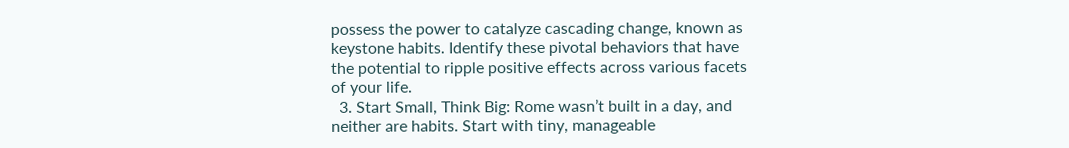possess the power to catalyze cascading change, known as keystone habits. Identify these pivotal behaviors that have the potential to ripple positive effects across various facets of your life.
  3. Start Small, Think Big: Rome wasn’t built in a day, and neither are habits. Start with tiny, manageable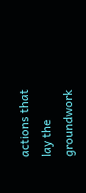actions that lay the groundwork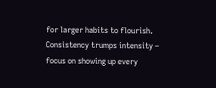for larger habits to flourish. Consistency trumps intensity – focus on showing up every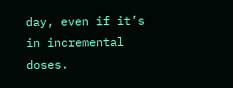day, even if it’s in incremental doses.